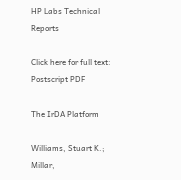HP Labs Technical Reports

Click here for full text: Postscript PDF

The IrDA Platform

Williams, Stuart K.; Millar,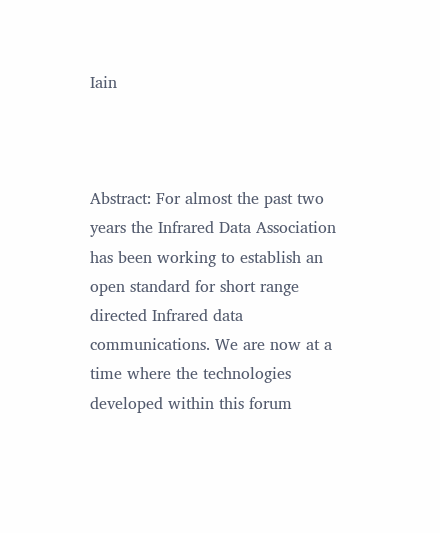Iain



Abstract: For almost the past two years the Infrared Data Association has been working to establish an open standard for short range directed Infrared data communications. We are now at a time where the technologies developed within this forum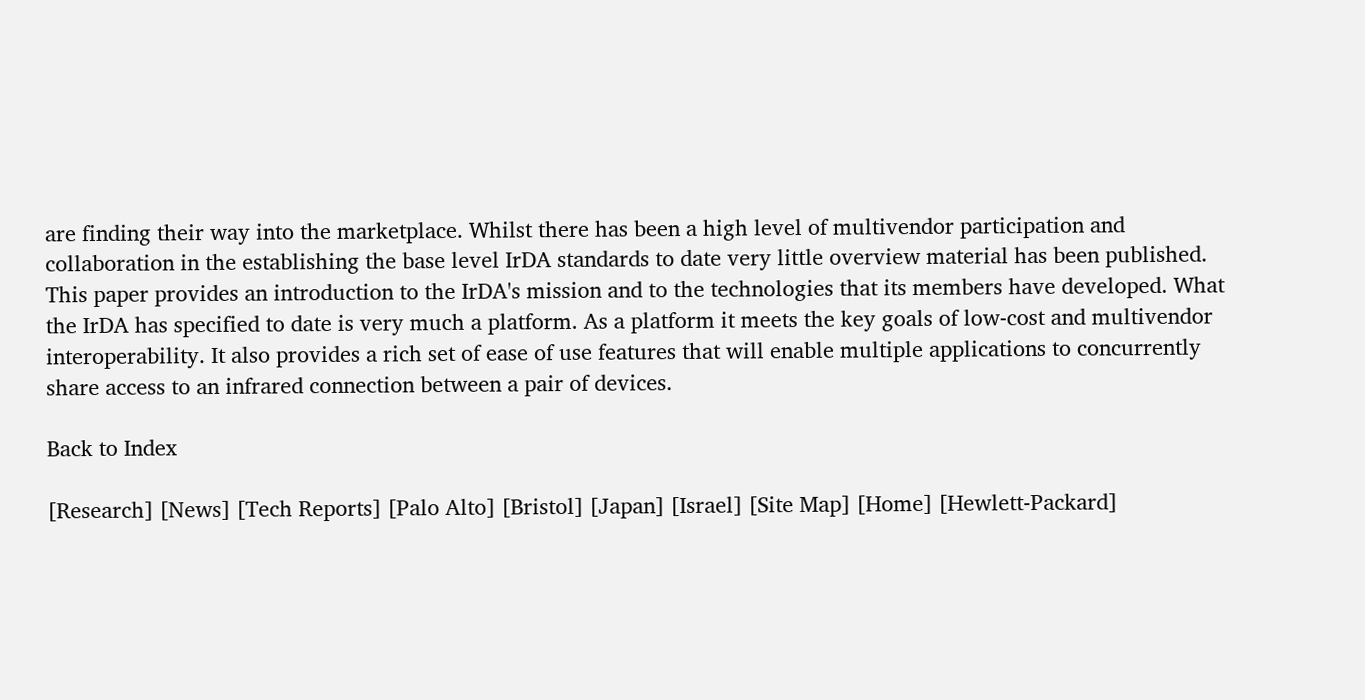are finding their way into the marketplace. Whilst there has been a high level of multivendor participation and collaboration in the establishing the base level IrDA standards to date very little overview material has been published. This paper provides an introduction to the IrDA's mission and to the technologies that its members have developed. What the IrDA has specified to date is very much a platform. As a platform it meets the key goals of low-cost and multivendor interoperability. It also provides a rich set of ease of use features that will enable multiple applications to concurrently share access to an infrared connection between a pair of devices.

Back to Index

[Research] [News] [Tech Reports] [Palo Alto] [Bristol] [Japan] [Israel] [Site Map] [Home] [Hewlett-Packard]